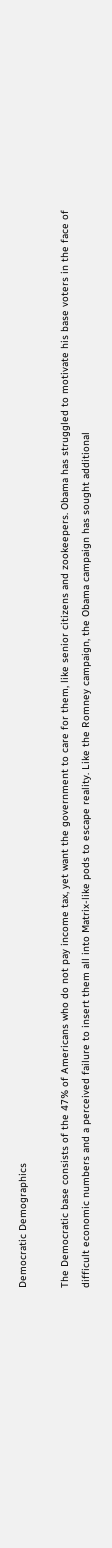Democratic Demographics

The Democratic base consists of the 47% of Americans who do not pay income tax, yet want the government to care for them, like senior citizens and zookeepers. Obama has struggled to motivate his base voters in the face of difficult economic numbers and a perceived failure to insert them all into Matrix-like pods to escape reality. Like the Romney campaign, the Obama campaign has sought additional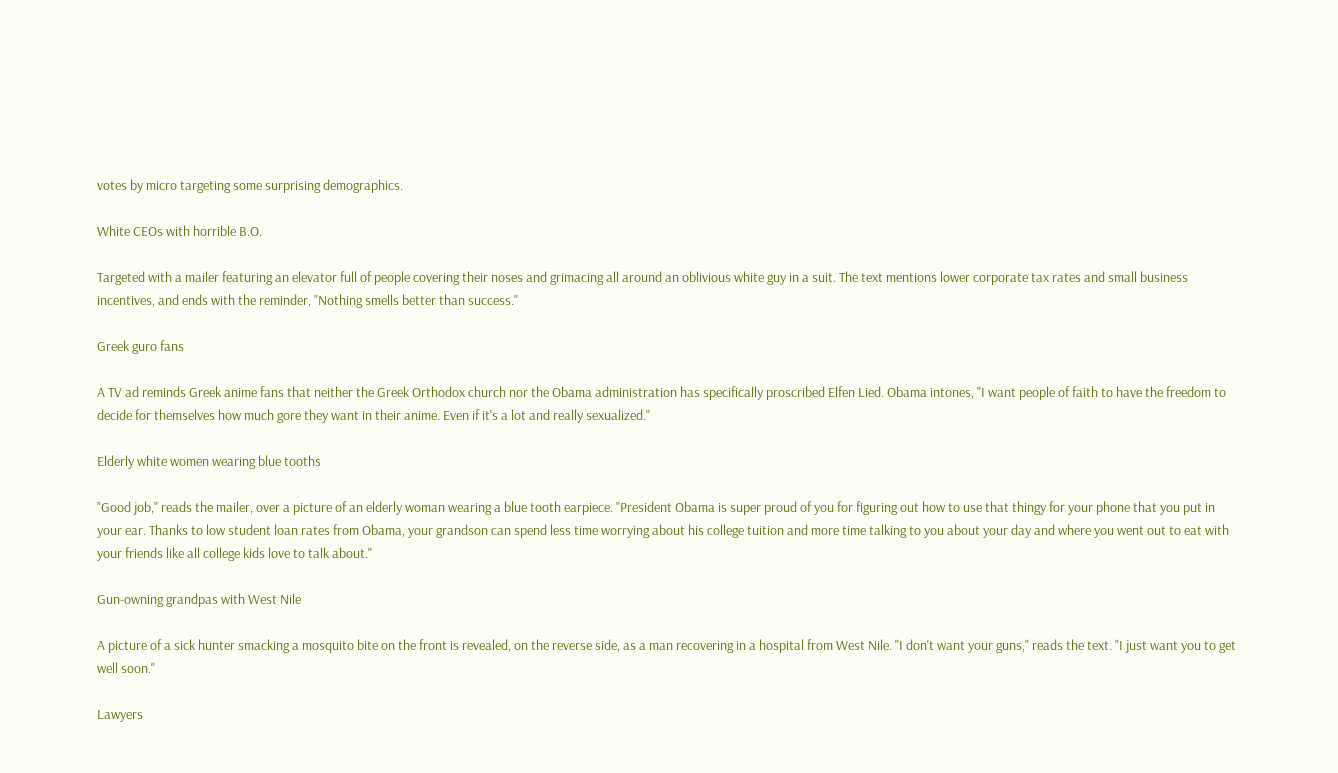votes by micro targeting some surprising demographics.

White CEOs with horrible B.O.

Targeted with a mailer featuring an elevator full of people covering their noses and grimacing all around an oblivious white guy in a suit. The text mentions lower corporate tax rates and small business incentives, and ends with the reminder, "Nothing smells better than success."

Greek guro fans

A TV ad reminds Greek anime fans that neither the Greek Orthodox church nor the Obama administration has specifically proscribed Elfen Lied. Obama intones, "I want people of faith to have the freedom to decide for themselves how much gore they want in their anime. Even if it's a lot and really sexualized."

Elderly white women wearing blue tooths

"Good job," reads the mailer, over a picture of an elderly woman wearing a blue tooth earpiece. "President Obama is super proud of you for figuring out how to use that thingy for your phone that you put in your ear. Thanks to low student loan rates from Obama, your grandson can spend less time worrying about his college tuition and more time talking to you about your day and where you went out to eat with your friends like all college kids love to talk about."

Gun-owning grandpas with West Nile

A picture of a sick hunter smacking a mosquito bite on the front is revealed, on the reverse side, as a man recovering in a hospital from West Nile. "I don't want your guns," reads the text. "I just want you to get well soon."

Lawyers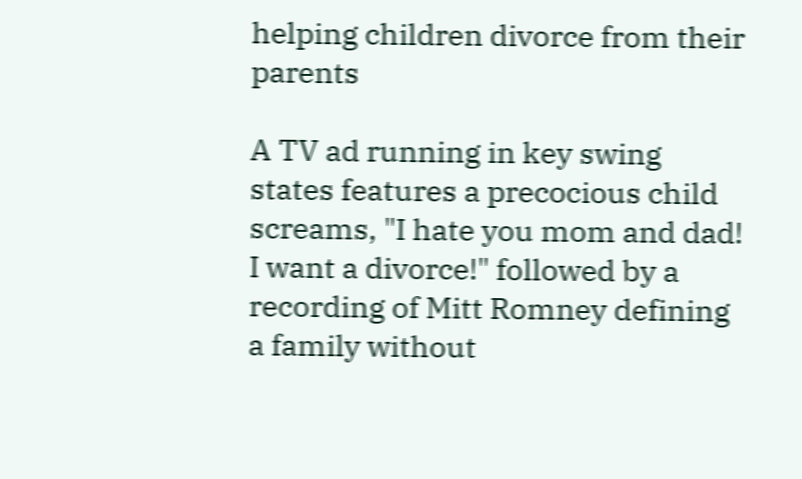helping children divorce from their parents

A TV ad running in key swing states features a precocious child screams, "I hate you mom and dad! I want a divorce!" followed by a recording of Mitt Romney defining a family without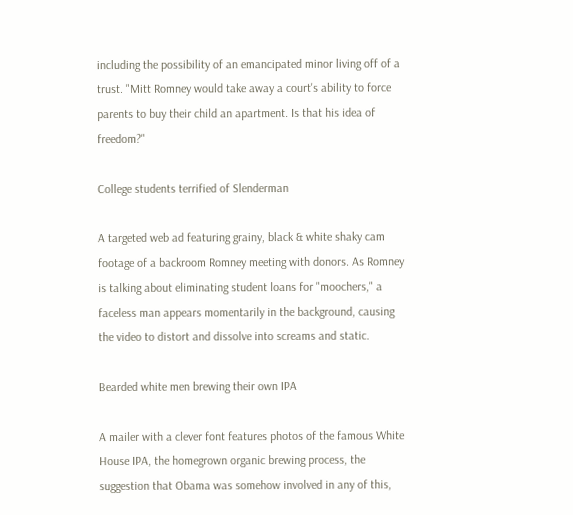including the possibility of an emancipated minor living off of a trust. "Mitt Romney would take away a court's ability to force parents to buy their child an apartment. Is that his idea of freedom?"

College students terrified of Slenderman

A targeted web ad featuring grainy, black & white shaky cam footage of a backroom Romney meeting with donors. As Romney is talking about eliminating student loans for "moochers," a faceless man appears momentarily in the background, causing the video to distort and dissolve into screams and static.

Bearded white men brewing their own IPA

A mailer with a clever font features photos of the famous White House IPA, the homegrown organic brewing process, the suggestion that Obama was somehow involved in any of this,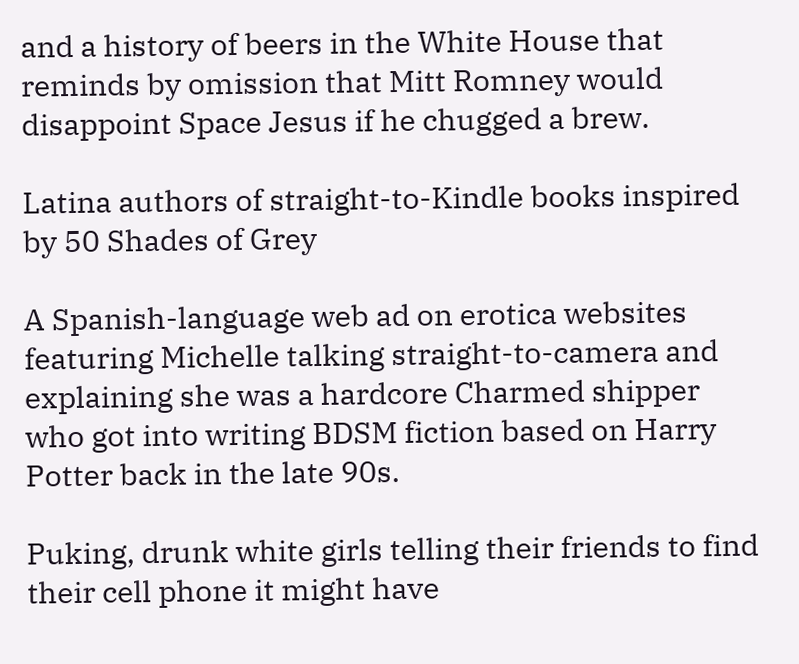and a history of beers in the White House that reminds by omission that Mitt Romney would disappoint Space Jesus if he chugged a brew.

Latina authors of straight-to-Kindle books inspired by 50 Shades of Grey

A Spanish-language web ad on erotica websites featuring Michelle talking straight-to-camera and explaining she was a hardcore Charmed shipper who got into writing BDSM fiction based on Harry Potter back in the late 90s.

Puking, drunk white girls telling their friends to find their cell phone it might have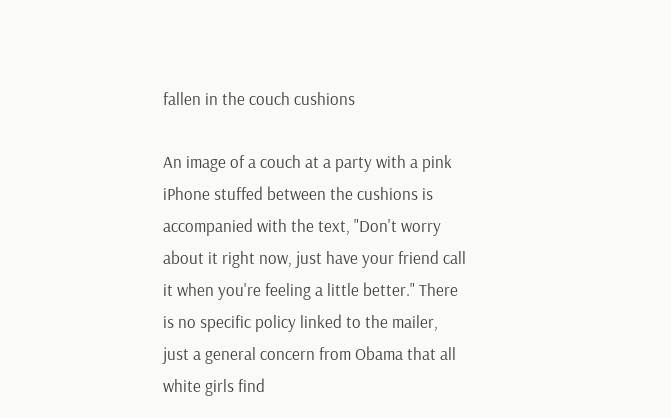fallen in the couch cushions

An image of a couch at a party with a pink iPhone stuffed between the cushions is accompanied with the text, "Don't worry about it right now, just have your friend call it when you're feeling a little better." There is no specific policy linked to the mailer, just a general concern from Obama that all white girls find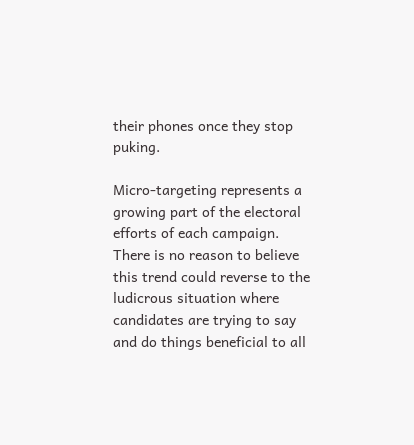their phones once they stop puking.

Micro-targeting represents a growing part of the electoral efforts of each campaign. There is no reason to believe this trend could reverse to the ludicrous situation where candidates are trying to say and do things beneficial to all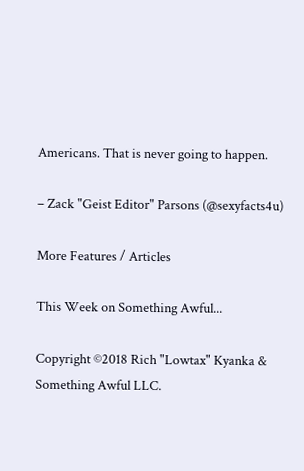Americans. That is never going to happen.

– Zack "Geist Editor" Parsons (@sexyfacts4u)

More Features / Articles

This Week on Something Awful...

Copyright ©2018 Rich "Lowtax" Kyanka & Something Awful LLC.